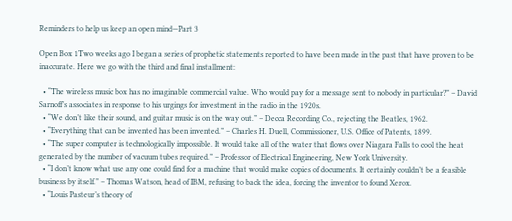Reminders to help us keep an open mind—Part 3

Open Box 1Two weeks ago I began a series of prophetic statements reported to have been made in the past that have proven to be inaccurate. Here we go with the third and final installment:

  • “The wireless music box has no imaginable commercial value. Who would pay for a message sent to nobody in particular?” – David Sarnoff’s associates in response to his urgings for investment in the radio in the 1920s.
  • “We don’t like their sound, and guitar music is on the way out.” – Decca Recording Co., rejecting the Beatles, 1962.
  • “Everything that can be invented has been invented.” – Charles H. Duell, Commissioner, U.S. Office of Patents, 1899.
  • “The super computer is technologically impossible. It would take all of the water that flows over Niagara Falls to cool the heat generated by the number of vacuum tubes required.” – Professor of Electrical Engineering, New York University.
  • “I don’t know what use any one could find for a machine that would make copies of documents. It certainly couldn’t be a feasible business by itself.” – Thomas Watson, head of IBM, refusing to back the idea, forcing the inventor to found Xerox.
  • “Louis Pasteur’s theory of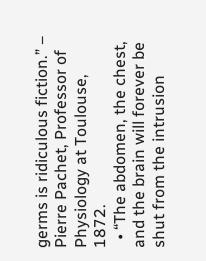germs is ridiculous fiction.” – Pierre Pachet, Professor of Physiology at Toulouse, 1872.
  • “The abdomen, the chest, and the brain will forever be shut from the intrusion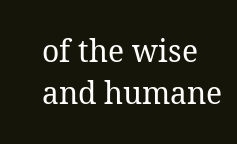of the wise and humane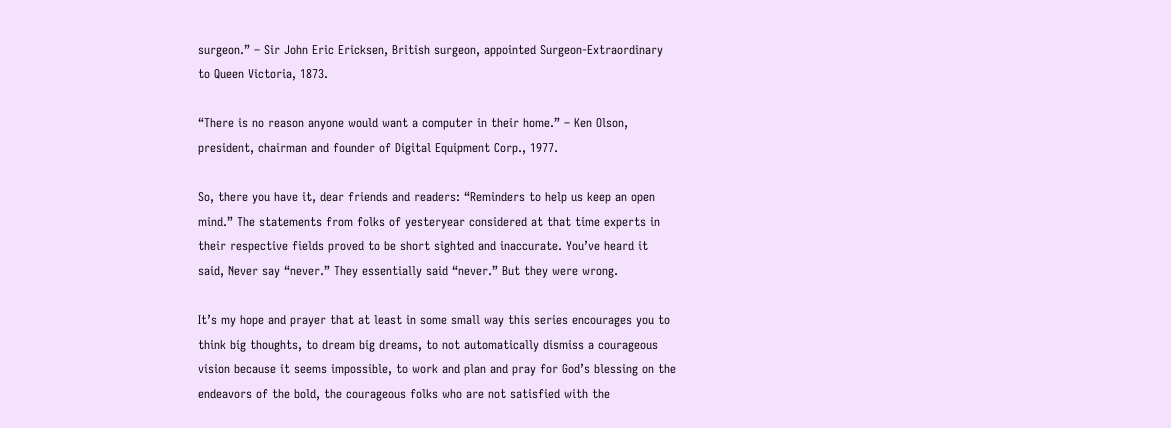surgeon.” – Sir John Eric Ericksen, British surgeon, appointed Surgeon-Extraordinary to Queen Victoria, 1873.

“There is no reason anyone would want a computer in their home.” – Ken Olson, president, chairman and founder of Digital Equipment Corp., 1977.

So, there you have it, dear friends and readers: “Reminders to help us keep an open mind.” The statements from folks of yesteryear considered at that time experts in their respective fields proved to be short sighted and inaccurate. You’ve heard it said, Never say “never.” They essentially said “never.” But they were wrong.

It’s my hope and prayer that at least in some small way this series encourages you to think big thoughts, to dream big dreams, to not automatically dismiss a courageous vision because it seems impossible, to work and plan and pray for God’s blessing on the endeavors of the bold, the courageous folks who are not satisfied with the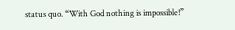status quo. “With God nothing is impossible!”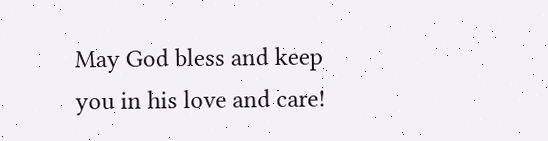May God bless and keep you in his love and care!